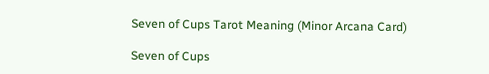Seven of Cups Tarot Meaning (Minor Arcana Card)

Seven of Cups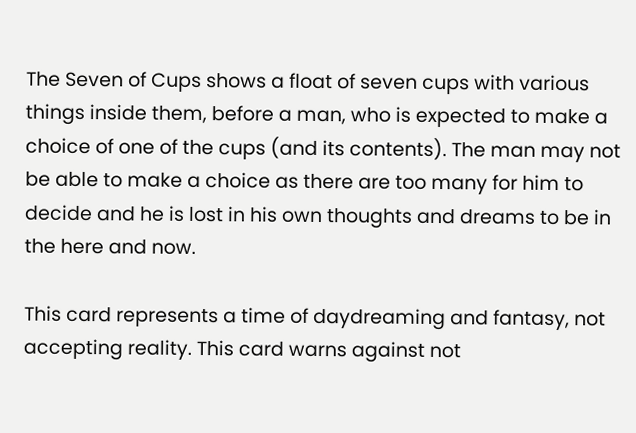The Seven of Cups shows a float of seven cups with various things inside them, before a man, who is expected to make a choice of one of the cups (and its contents). The man may not be able to make a choice as there are too many for him to decide and he is lost in his own thoughts and dreams to be in the here and now.

This card represents a time of daydreaming and fantasy, not accepting reality. This card warns against not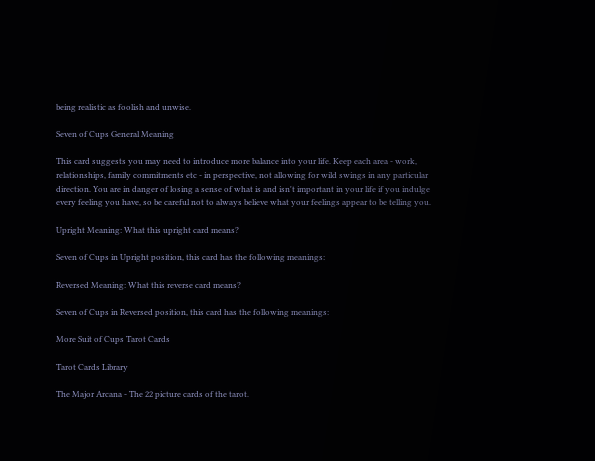being realistic as foolish and unwise.

Seven of Cups General Meaning

This card suggests you may need to introduce more balance into your life. Keep each area - work, relationships, family commitments etc - in perspective, not allowing for wild swings in any particular direction. You are in danger of losing a sense of what is and isn't important in your life if you indulge every feeling you have, so be careful not to always believe what your feelings appear to be telling you.

Upright Meaning: What this upright card means?

Seven of Cups in Upright position, this card has the following meanings:

Reversed Meaning: What this reverse card means?

Seven of Cups in Reversed position, this card has the following meanings:

More Suit of Cups Tarot Cards

Tarot Cards Library

The Major Arcana - The 22 picture cards of the tarot.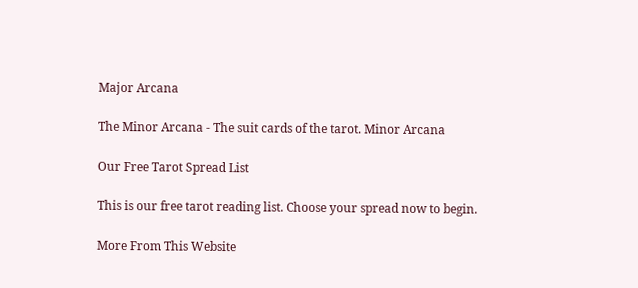Major Arcana

The Minor Arcana - The suit cards of the tarot. Minor Arcana

Our Free Tarot Spread List

This is our free tarot reading list. Choose your spread now to begin.

More From This Website